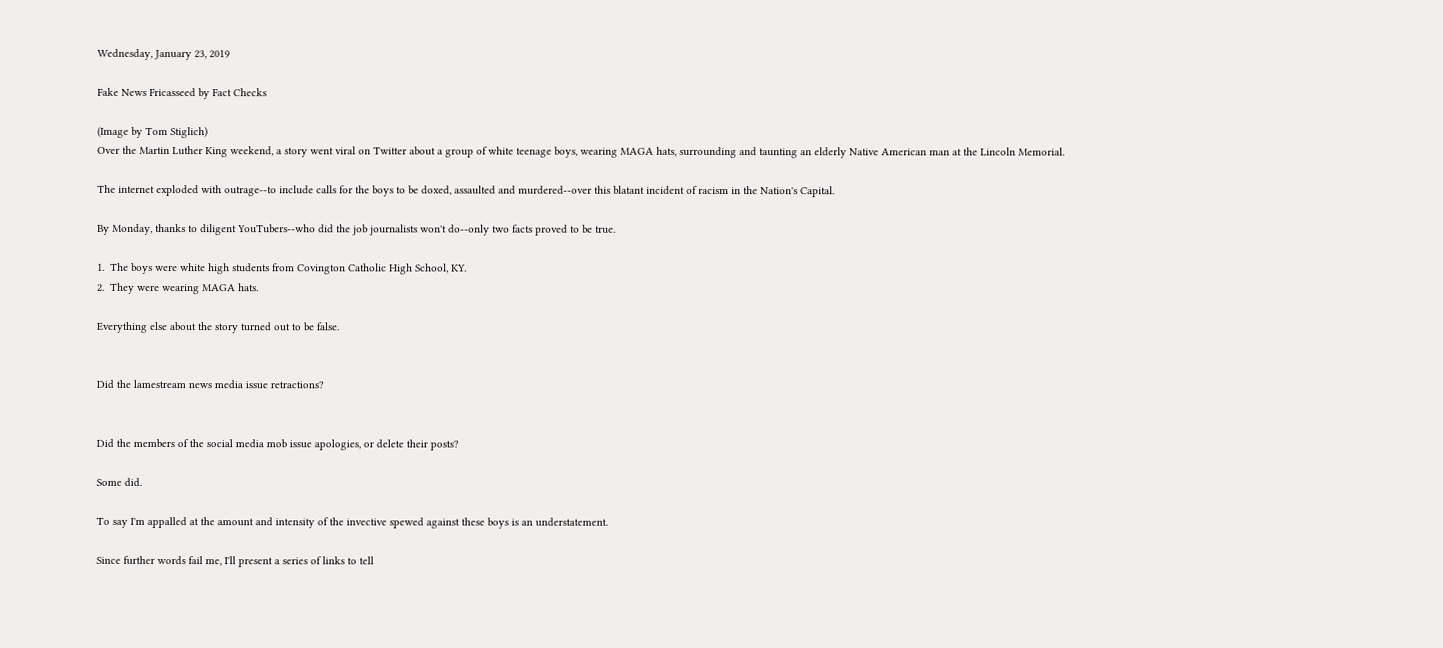Wednesday, January 23, 2019

Fake News Fricasseed by Fact Checks

(Image by Tom Stiglich)
Over the Martin Luther King weekend, a story went viral on Twitter about a group of white teenage boys, wearing MAGA hats, surrounding and taunting an elderly Native American man at the Lincoln Memorial.

The internet exploded with outrage--to include calls for the boys to be doxed, assaulted and murdered--over this blatant incident of racism in the Nation's Capital.

By Monday, thanks to diligent YouTubers--who did the job journalists won't do--only two facts proved to be true.

1.  The boys were white high students from Covington Catholic High School, KY.
2.  They were wearing MAGA hats.

Everything else about the story turned out to be false.


Did the lamestream news media issue retractions?


Did the members of the social media mob issue apologies, or delete their posts?

Some did.

To say I'm appalled at the amount and intensity of the invective spewed against these boys is an understatement.

Since further words fail me, I'll present a series of links to tell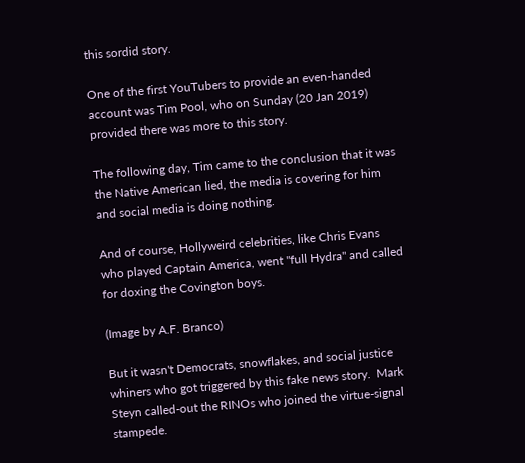this sordid story.

One of the first YouTubers to provide an even-handed account was Tim Pool, who on Sunday (20 Jan 2019) provided there was more to this story.

The following day, Tim came to the conclusion that it was the Native American lied, the media is covering for him and social media is doing nothing.

And of course, Hollyweird celebrities, like Chris Evans who played Captain America, went "full Hydra" and called for doxing the Covington boys.

(Image by A.F. Branco)

But it wasn't Democrats, snowflakes, and social justice whiners who got triggered by this fake news story.  Mark Steyn called-out the RINOs who joined the virtue-signal stampede.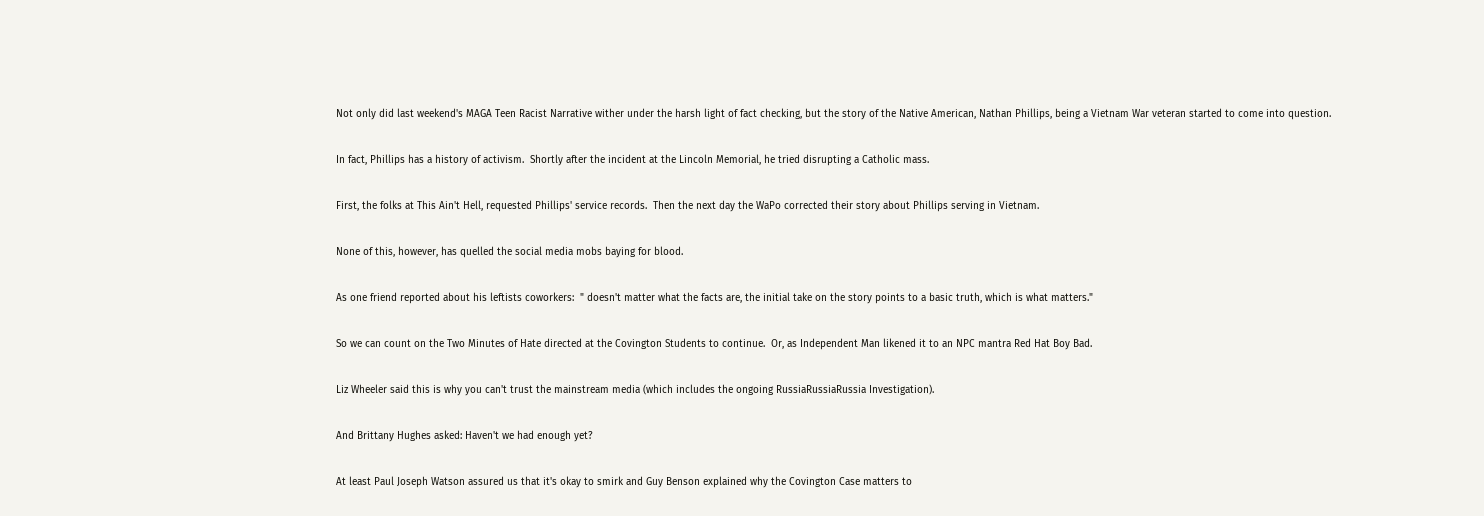Not only did last weekend's MAGA Teen Racist Narrative wither under the harsh light of fact checking, but the story of the Native American, Nathan Phillips, being a Vietnam War veteran started to come into question.

In fact, Phillips has a history of activism.  Shortly after the incident at the Lincoln Memorial, he tried disrupting a Catholic mass.

First, the folks at This Ain't Hell, requested Phillips' service records.  Then the next day the WaPo corrected their story about Phillips serving in Vietnam.

None of this, however, has quelled the social media mobs baying for blood.

As one friend reported about his leftists coworkers:  " doesn't matter what the facts are, the initial take on the story points to a basic truth, which is what matters."

So we can count on the Two Minutes of Hate directed at the Covington Students to continue.  Or, as Independent Man likened it to an NPC mantra Red Hat Boy Bad.

Liz Wheeler said this is why you can't trust the mainstream media (which includes the ongoing RussiaRussiaRussia Investigation).

And Brittany Hughes asked: Haven't we had enough yet?

At least Paul Joseph Watson assured us that it's okay to smirk and Guy Benson explained why the Covington Case matters to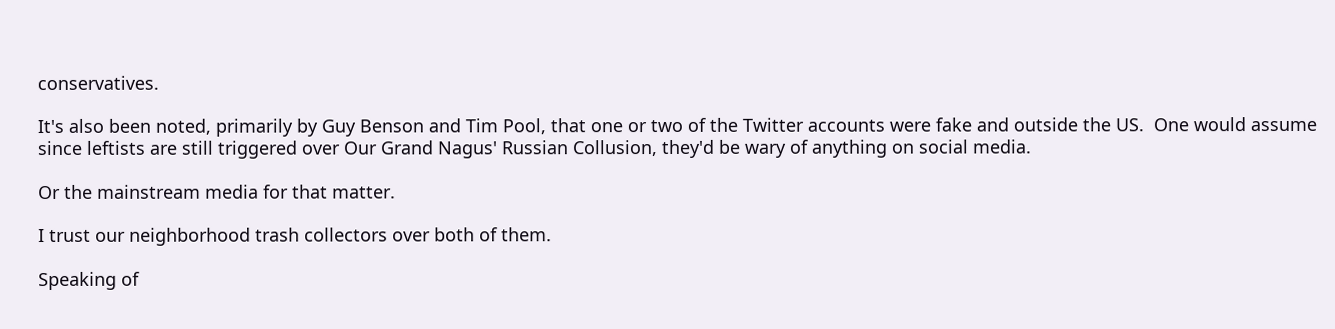conservatives.

It's also been noted, primarily by Guy Benson and Tim Pool, that one or two of the Twitter accounts were fake and outside the US.  One would assume since leftists are still triggered over Our Grand Nagus' Russian Collusion, they'd be wary of anything on social media.

Or the mainstream media for that matter.

I trust our neighborhood trash collectors over both of them.

Speaking of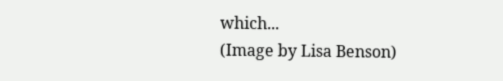which...
(Image by Lisa Benson)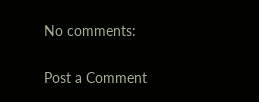No comments:

Post a Comment